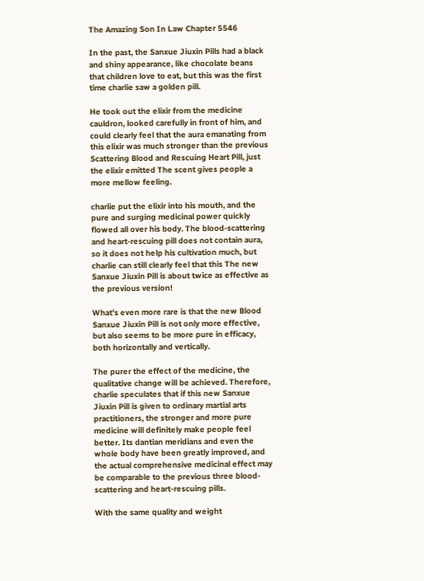The Amazing Son In Law Chapter 5546

In the past, the Sanxue Jiuxin Pills had a black and shiny appearance, like chocolate beans that children love to eat, but this was the first time charlie saw a golden pill.

He took out the elixir from the medicine cauldron, looked carefully in front of him, and could clearly feel that the aura emanating from this elixir was much stronger than the previous Scattering Blood and Rescuing Heart Pill, just the elixir emitted The scent gives people a more mellow feeling.

charlie put the elixir into his mouth, and the pure and surging medicinal power quickly flowed all over his body. The blood-scattering and heart-rescuing pill does not contain aura, so it does not help his cultivation much, but charlie can still clearly feel that this The new Sanxue Jiuxin Pill is about twice as effective as the previous version!

What’s even more rare is that the new Blood Sanxue Jiuxin Pill is not only more effective, but also seems to be more pure in efficacy, both horizontally and vertically.

The purer the effect of the medicine, the qualitative change will be achieved. Therefore, charlie speculates that if this new Sanxue Jiuxin Pill is given to ordinary martial arts practitioners, the stronger and more pure medicine will definitely make people feel better. Its dantian meridians and even the whole body have been greatly improved, and the actual comprehensive medicinal effect may be comparable to the previous three blood-scattering and heart-rescuing pills.

With the same quality and weight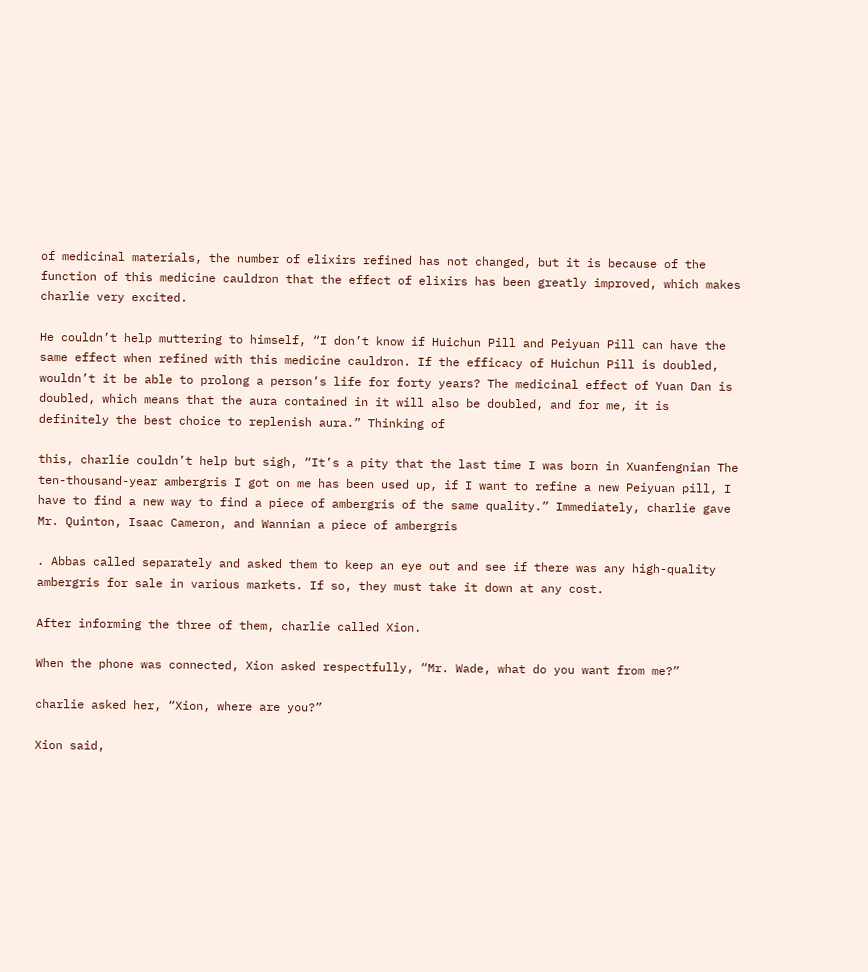of medicinal materials, the number of elixirs refined has not changed, but it is because of the function of this medicine cauldron that the effect of elixirs has been greatly improved, which makes charlie very excited.

He couldn’t help muttering to himself, “I don’t know if Huichun Pill and Peiyuan Pill can have the same effect when refined with this medicine cauldron. If the efficacy of Huichun Pill is doubled, wouldn’t it be able to prolong a person’s life for forty years? The medicinal effect of Yuan Dan is doubled, which means that the aura contained in it will also be doubled, and for me, it is definitely the best choice to replenish aura.” Thinking of

this, charlie couldn’t help but sigh, “It’s a pity that the last time I was born in Xuanfengnian The ten-thousand-year ambergris I got on me has been used up, if I want to refine a new Peiyuan pill, I have to find a new way to find a piece of ambergris of the same quality.” Immediately, charlie gave Mr. Quinton, Isaac Cameron, and Wannian a piece of ambergris

. Abbas called separately and asked them to keep an eye out and see if there was any high-quality ambergris for sale in various markets. If so, they must take it down at any cost.

After informing the three of them, charlie called Xion.

When the phone was connected, Xion asked respectfully, “Mr. Wade, what do you want from me?”

charlie asked her, “Xion, where are you?”

Xion said,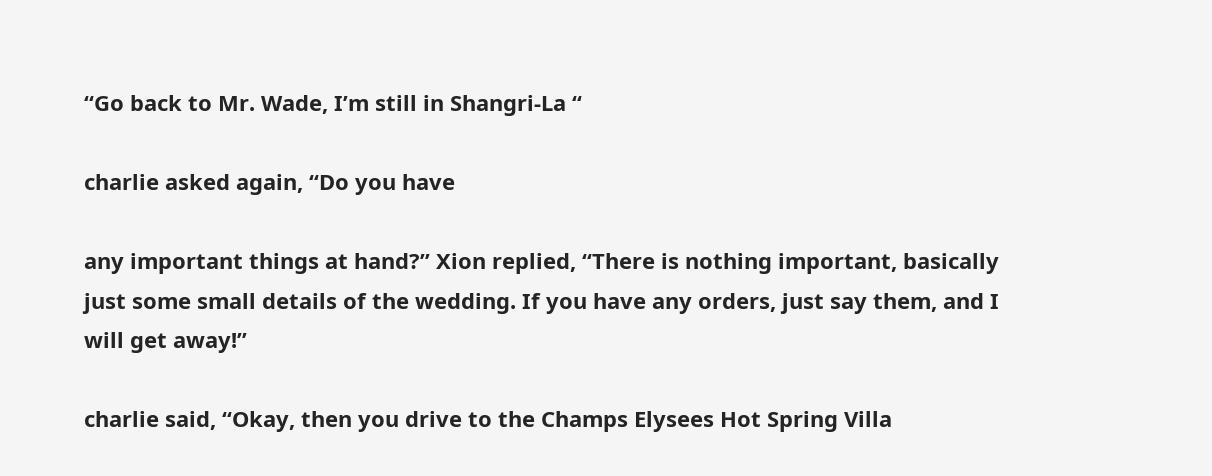“Go back to Mr. Wade, I’m still in Shangri-La “

charlie asked again, “Do you have

any important things at hand?” Xion replied, “There is nothing important, basically just some small details of the wedding. If you have any orders, just say them, and I will get away!”

charlie said, “Okay, then you drive to the Champs Elysees Hot Spring Villa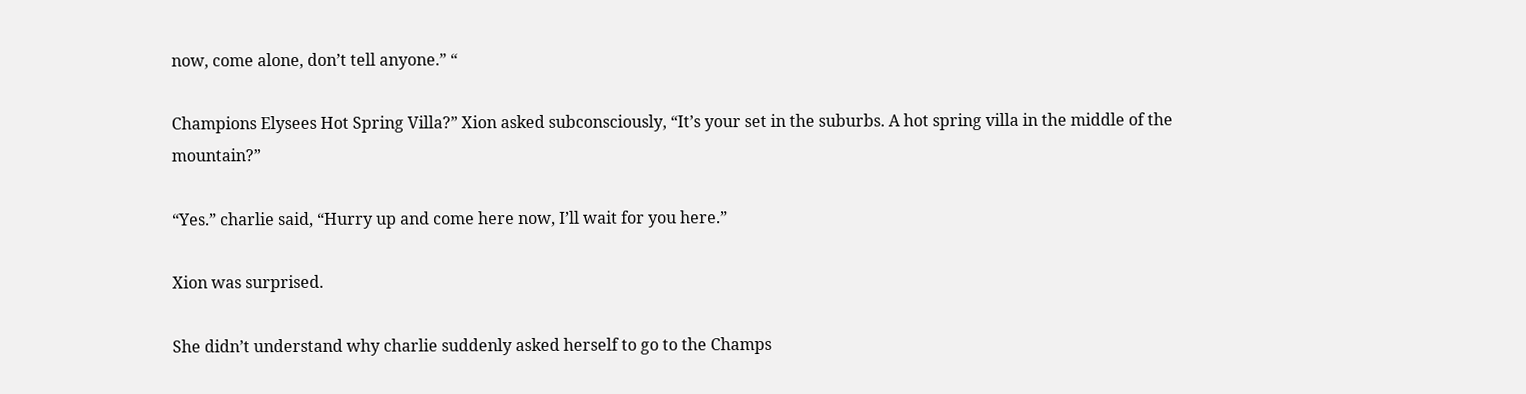now, come alone, don’t tell anyone.” “

Champions Elysees Hot Spring Villa?” Xion asked subconsciously, “It’s your set in the suburbs. A hot spring villa in the middle of the mountain?”

“Yes.” charlie said, “Hurry up and come here now, I’ll wait for you here.”

Xion was surprised.

She didn’t understand why charlie suddenly asked herself to go to the Champs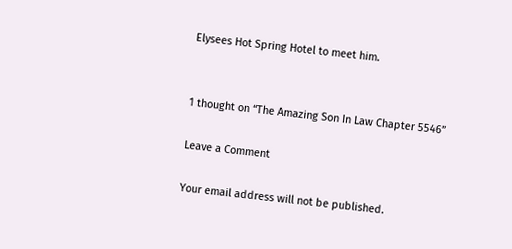Elysees Hot Spring Hotel to meet him.


1 thought on “The Amazing Son In Law Chapter 5546”

Leave a Comment

Your email address will not be published.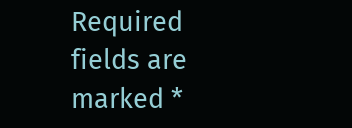Required fields are marked *